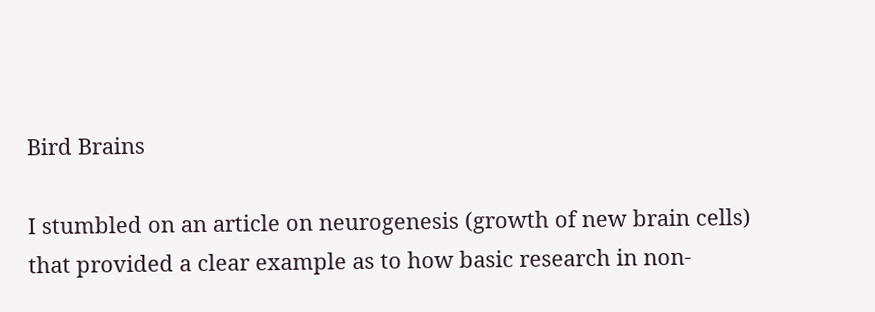Bird Brains

I stumbled on an article on neurogenesis (growth of new brain cells) that provided a clear example as to how basic research in non-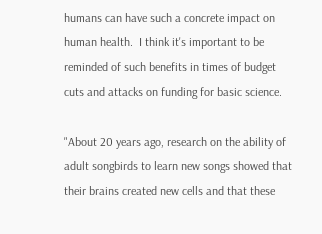humans can have such a concrete impact on human health.  I think it's important to be reminded of such benefits in times of budget cuts and attacks on funding for basic science.

"About 20 years ago, research on the ability of adult songbirds to learn new songs showed that their brains created new cells and that these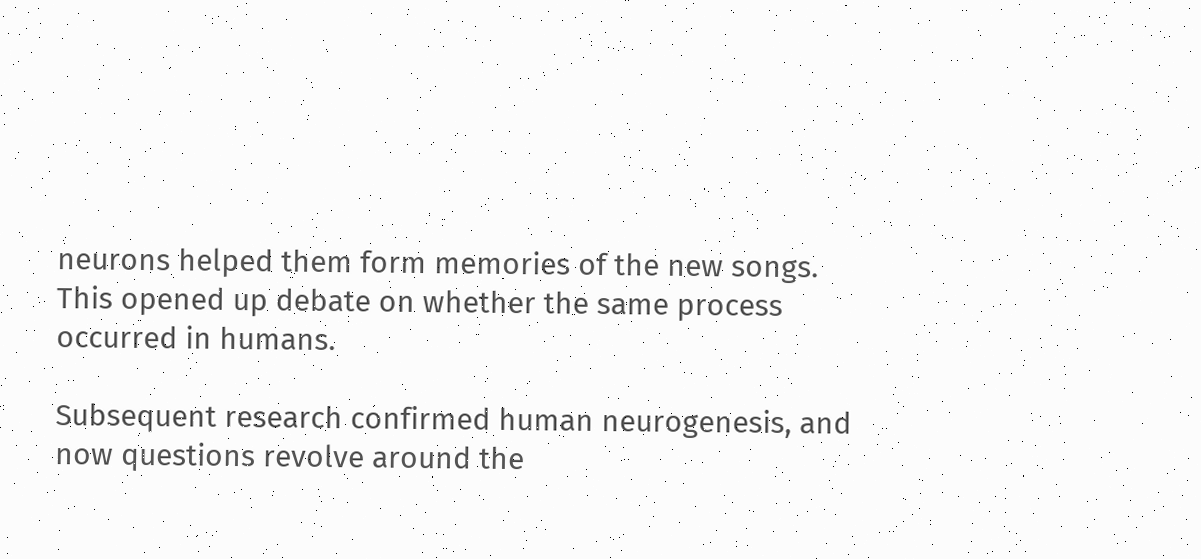neurons helped them form memories of the new songs.  This opened up debate on whether the same process occurred in humans.

Subsequent research confirmed human neurogenesis, and now questions revolve around the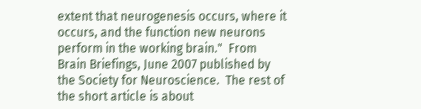extent that neurogenesis occurs, where it occurs, and the function new neurons perform in the working brain."  From Brain Briefings, June 2007 published by the Society for Neuroscience.  The rest of the short article is about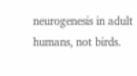neurogenesis in adult humans, not birds.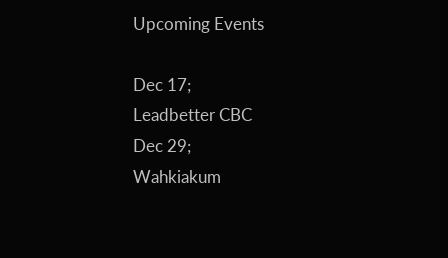Upcoming Events

Dec 17;
Leadbetter CBC
Dec 29;
Wahkiakum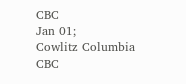CBC
Jan 01;
Cowlitz Columbia CBC